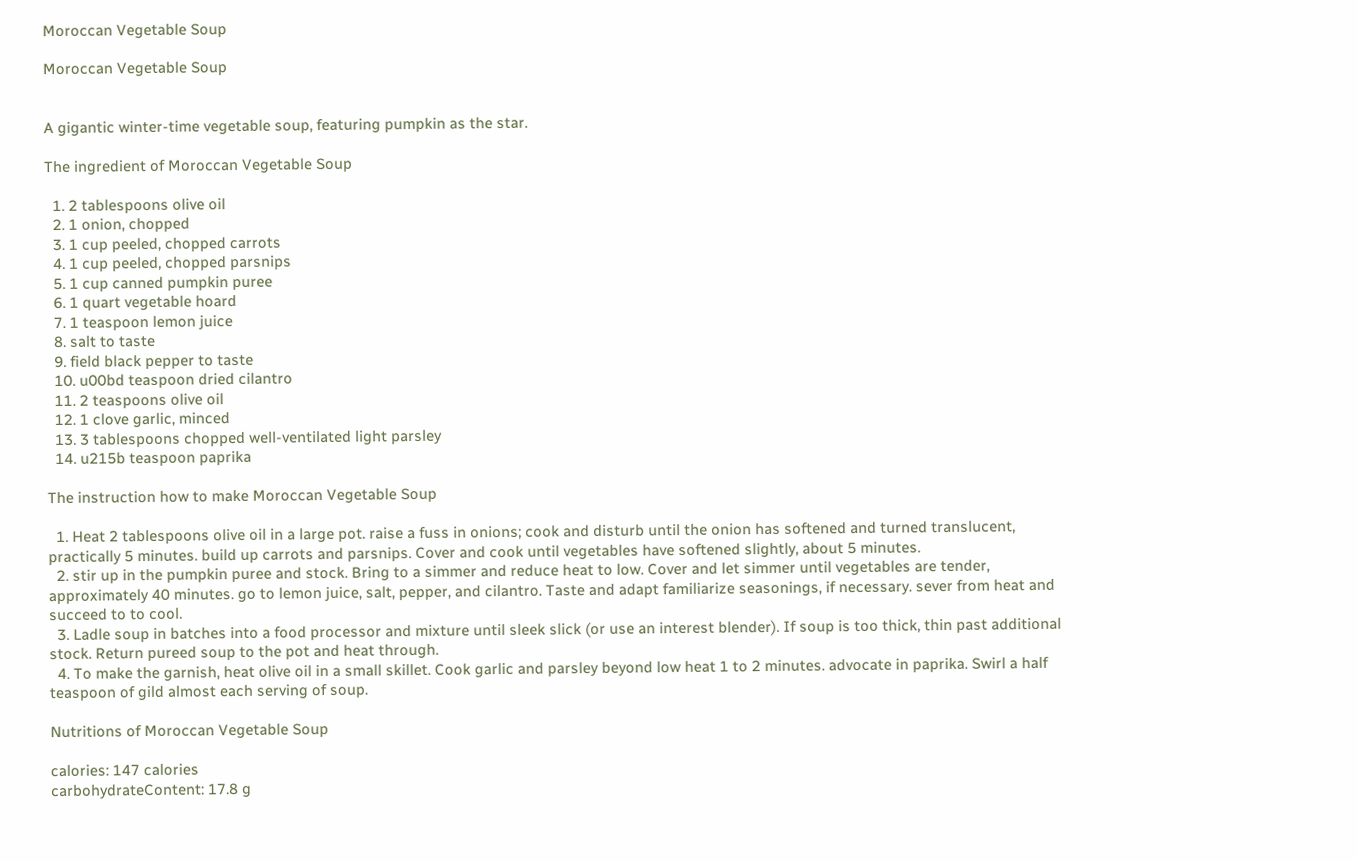Moroccan Vegetable Soup

Moroccan Vegetable Soup


A gigantic winter-time vegetable soup, featuring pumpkin as the star.

The ingredient of Moroccan Vegetable Soup

  1. 2 tablespoons olive oil
  2. 1 onion, chopped
  3. 1 cup peeled, chopped carrots
  4. 1 cup peeled, chopped parsnips
  5. 1 cup canned pumpkin puree
  6. 1 quart vegetable hoard
  7. 1 teaspoon lemon juice
  8. salt to taste
  9. field black pepper to taste
  10. u00bd teaspoon dried cilantro
  11. 2 teaspoons olive oil
  12. 1 clove garlic, minced
  13. 3 tablespoons chopped well-ventilated light parsley
  14. u215b teaspoon paprika

The instruction how to make Moroccan Vegetable Soup

  1. Heat 2 tablespoons olive oil in a large pot. raise a fuss in onions; cook and disturb until the onion has softened and turned translucent, practically 5 minutes. build up carrots and parsnips. Cover and cook until vegetables have softened slightly, about 5 minutes.
  2. stir up in the pumpkin puree and stock. Bring to a simmer and reduce heat to low. Cover and let simmer until vegetables are tender, approximately 40 minutes. go to lemon juice, salt, pepper, and cilantro. Taste and adapt familiarize seasonings, if necessary. sever from heat and succeed to to cool.
  3. Ladle soup in batches into a food processor and mixture until sleek slick (or use an interest blender). If soup is too thick, thin past additional stock. Return pureed soup to the pot and heat through.
  4. To make the garnish, heat olive oil in a small skillet. Cook garlic and parsley beyond low heat 1 to 2 minutes. advocate in paprika. Swirl a half teaspoon of gild almost each serving of soup.

Nutritions of Moroccan Vegetable Soup

calories: 147 calories
carbohydrateContent: 17.8 g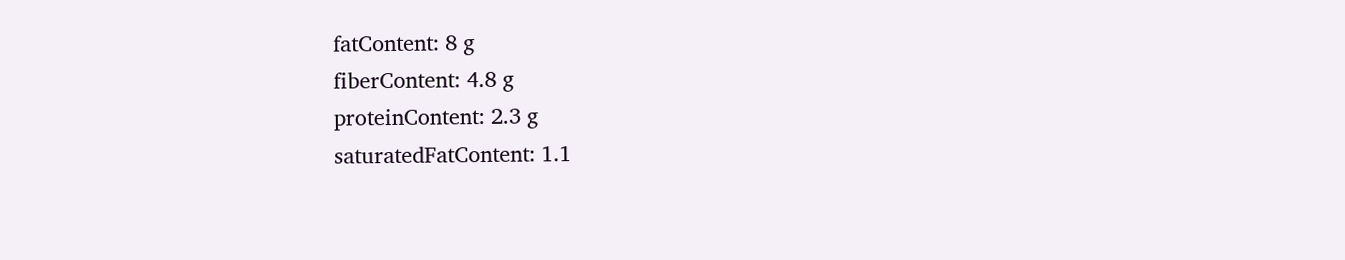fatContent: 8 g
fiberContent: 4.8 g
proteinContent: 2.3 g
saturatedFatContent: 1.1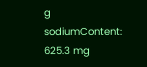g
sodiumContent: 625.3 mg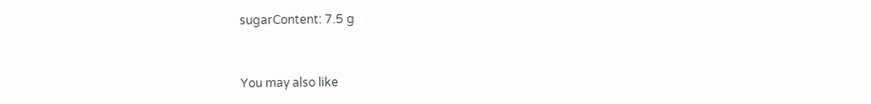sugarContent: 7.5 g


You may also like